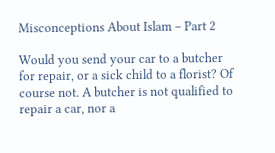Misconceptions About Islam – Part 2

Would you send your car to a butcher for repair, or a sick child to a florist? Of course not. A butcher is not qualified to repair a car, nor a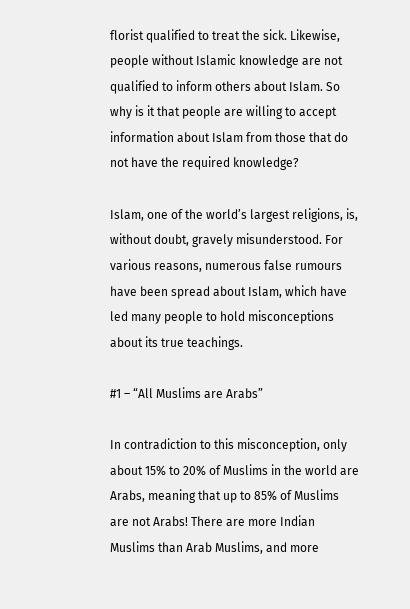florist qualified to treat the sick. Likewise, people without Islamic knowledge are not qualified to inform others about Islam. So why is it that people are willing to accept information about Islam from those that do not have the required knowledge?

Islam, one of the world’s largest religions, is, without doubt, gravely misunderstood. For various reasons, numerous false rumours have been spread about Islam, which have led many people to hold misconceptions about its true teachings.

#1 – “All Muslims are Arabs”

In contradiction to this misconception, only about 15% to 20% of Muslims in the world are Arabs, meaning that up to 85% of Muslims are not Arabs! There are more Indian Muslims than Arab Muslims, and more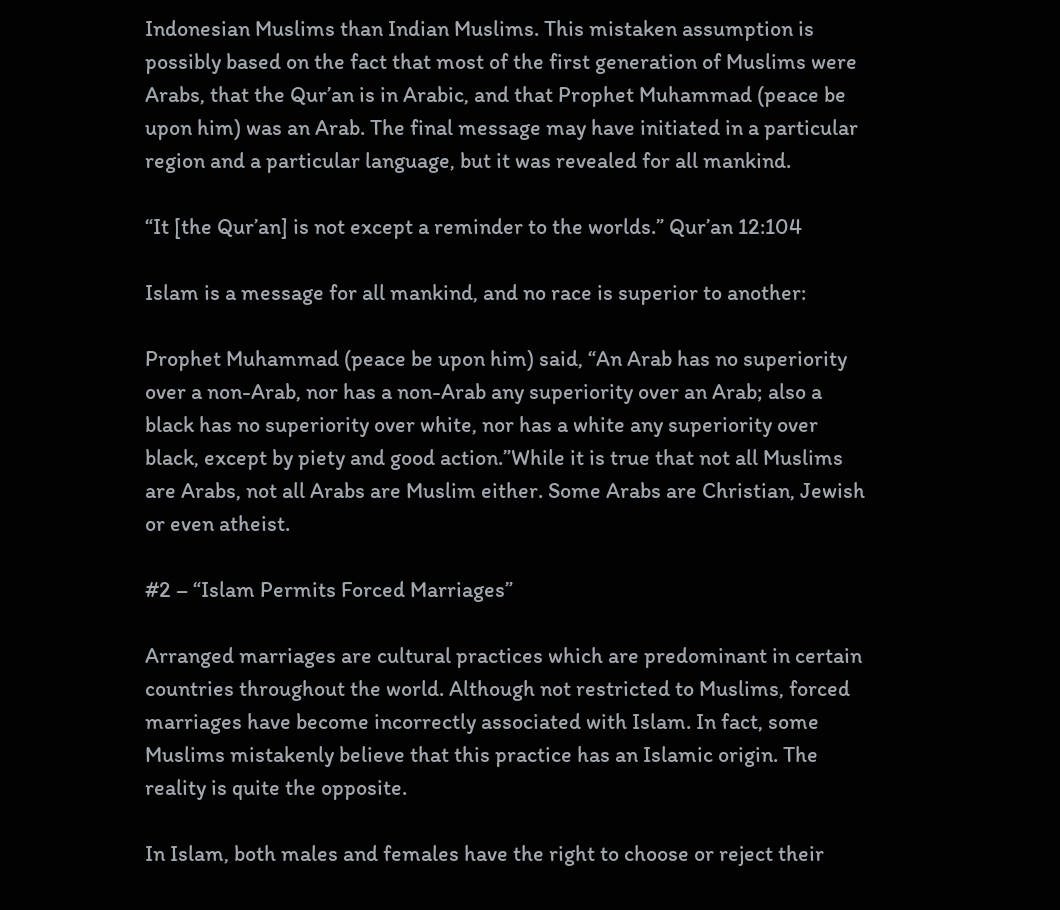Indonesian Muslims than Indian Muslims. This mistaken assumption is possibly based on the fact that most of the first generation of Muslims were Arabs, that the Qur’an is in Arabic, and that Prophet Muhammad (peace be upon him) was an Arab. The final message may have initiated in a particular region and a particular language, but it was revealed for all mankind.

“It [the Qur’an] is not except a reminder to the worlds.” Qur’an 12:104

Islam is a message for all mankind, and no race is superior to another:

Prophet Muhammad (peace be upon him) said, “An Arab has no superiority over a non-Arab, nor has a non-Arab any superiority over an Arab; also a black has no superiority over white, nor has a white any superiority over black, except by piety and good action.”While it is true that not all Muslims are Arabs, not all Arabs are Muslim either. Some Arabs are Christian, Jewish or even atheist.

#2 – “Islam Permits Forced Marriages”

Arranged marriages are cultural practices which are predominant in certain countries throughout the world. Although not restricted to Muslims, forced marriages have become incorrectly associated with Islam. In fact, some Muslims mistakenly believe that this practice has an Islamic origin. The reality is quite the opposite.

In Islam, both males and females have the right to choose or reject their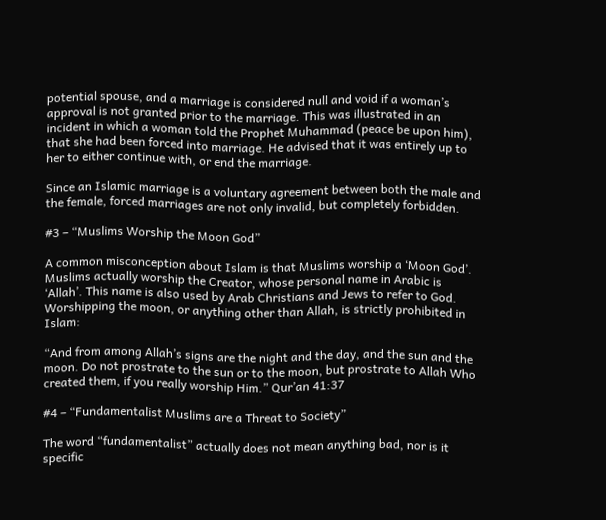potential spouse, and a marriage is considered null and void if a woman’s approval is not granted prior to the marriage. This was illustrated in an incident in which a woman told the Prophet Muhammad (peace be upon him), that she had been forced into marriage. He advised that it was entirely up to her to either continue with, or end the marriage.

Since an Islamic marriage is a voluntary agreement between both the male and the female, forced marriages are not only invalid, but completely forbidden.

#3 – “Muslims Worship the Moon God”

A common misconception about Islam is that Muslims worship a ‘Moon God’. Muslims actually worship the Creator, whose personal name in Arabic is ‘Allah’. This name is also used by Arab Christians and Jews to refer to God. Worshipping the moon, or anything other than Allah, is strictly prohibited in Islam:

“And from among Allah’s signs are the night and the day, and the sun and the moon. Do not prostrate to the sun or to the moon, but prostrate to Allah Who created them, if you really worship Him.” Qur’an 41:37

#4 – “Fundamentalist Muslims are a Threat to Society”

The word “fundamentalist” actually does not mean anything bad, nor is it specific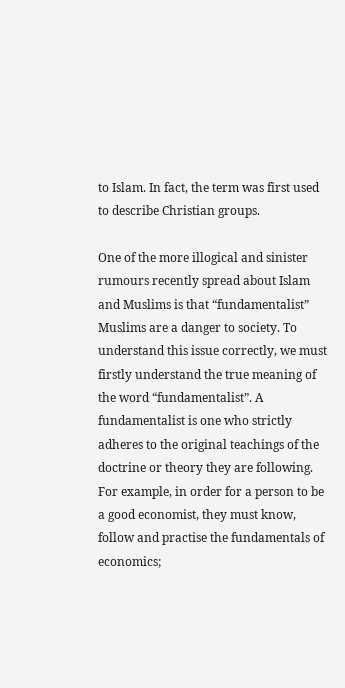to Islam. In fact, the term was first used to describe Christian groups.

One of the more illogical and sinister rumours recently spread about Islam and Muslims is that “fundamentalist” Muslims are a danger to society. To understand this issue correctly, we must firstly understand the true meaning of the word “fundamentalist”. A fundamentalist is one who strictly adheres to the original teachings of the doctrine or theory they are following. For example, in order for a person to be a good economist, they must know, follow and practise the fundamentals of economics;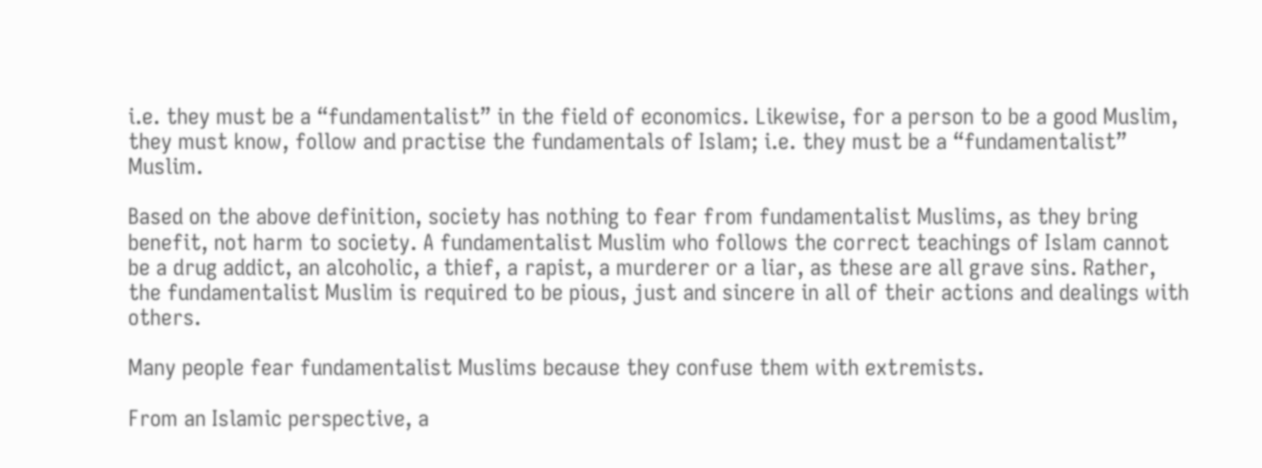i.e. they must be a “fundamentalist” in the field of economics. Likewise, for a person to be a good Muslim, they must know, follow and practise the fundamentals of Islam; i.e. they must be a “fundamentalist” Muslim.

Based on the above definition, society has nothing to fear from fundamentalist Muslims, as they bring benefit, not harm to society. A fundamentalist Muslim who follows the correct teachings of Islam cannot be a drug addict, an alcoholic, a thief, a rapist, a murderer or a liar, as these are all grave sins. Rather, the fundamentalist Muslim is required to be pious, just and sincere in all of their actions and dealings with others.

Many people fear fundamentalist Muslims because they confuse them with extremists.

From an Islamic perspective, a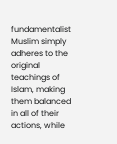fundamentalist Muslim simply adheres to the original teachings of Islam, making them balanced in all of their actions, while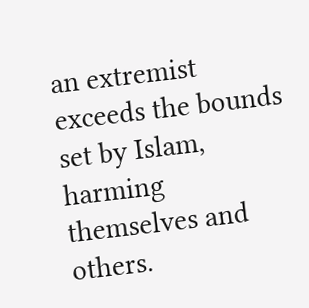an extremist exceeds the bounds set by Islam, harming themselves and others.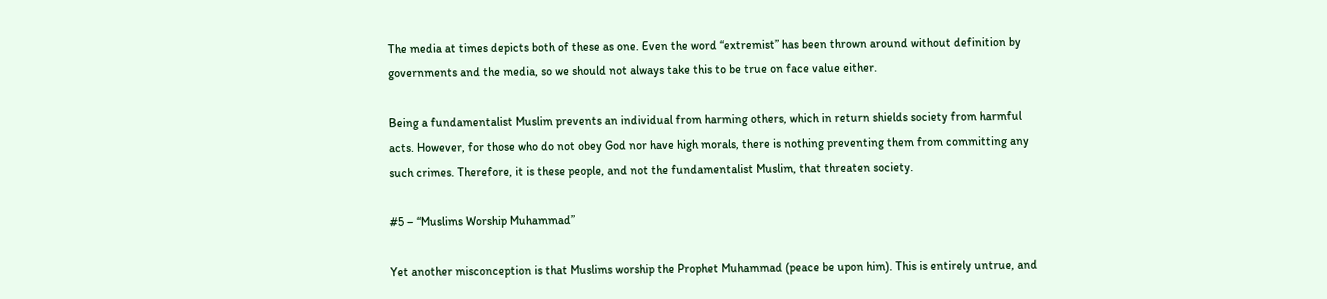The media at times depicts both of these as one. Even the word “extremist” has been thrown around without definition by governments and the media, so we should not always take this to be true on face value either.

Being a fundamentalist Muslim prevents an individual from harming others, which in return shields society from harmful acts. However, for those who do not obey God nor have high morals, there is nothing preventing them from committing any such crimes. Therefore, it is these people, and not the fundamentalist Muslim, that threaten society.

#5 – “Muslims Worship Muhammad”

Yet another misconception is that Muslims worship the Prophet Muhammad (peace be upon him). This is entirely untrue, and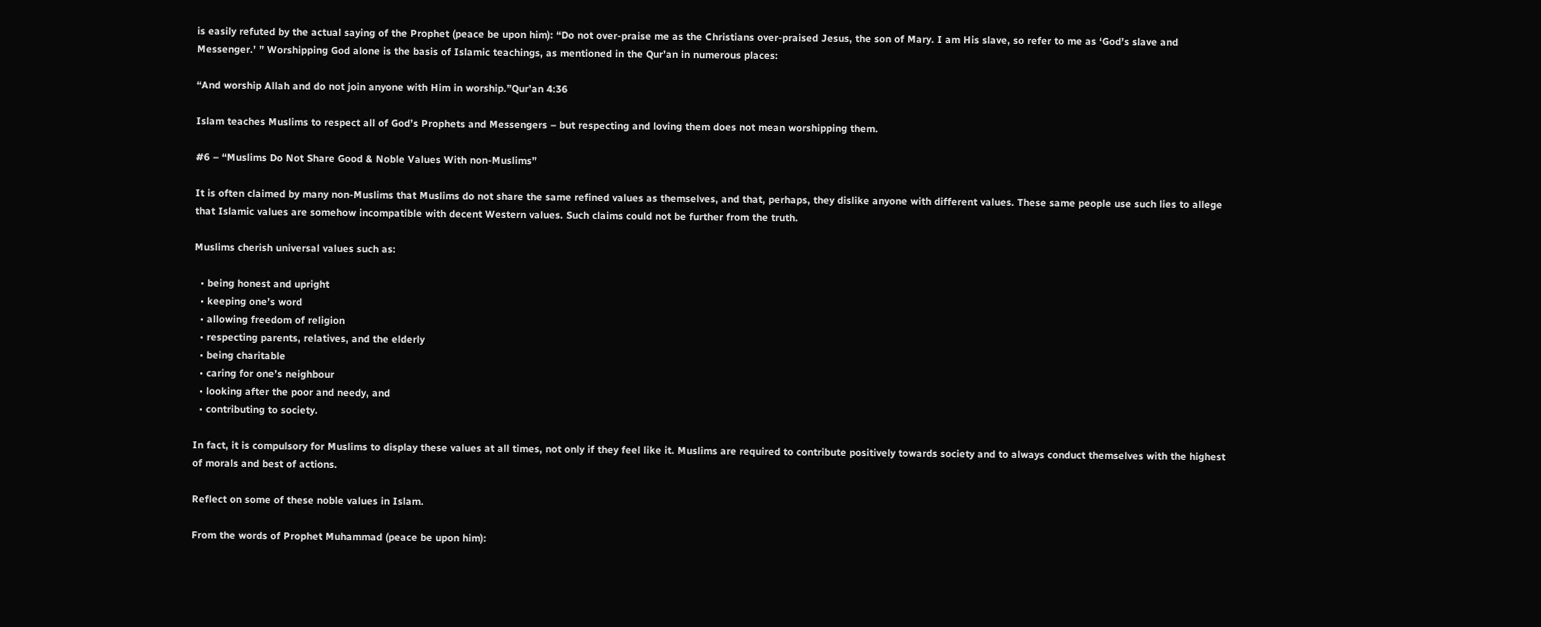is easily refuted by the actual saying of the Prophet (peace be upon him): “Do not over-praise me as the Christians over-praised Jesus, the son of Mary. I am His slave, so refer to me as ‘God’s slave and Messenger.’ ” Worshipping God alone is the basis of Islamic teachings, as mentioned in the Qur’an in numerous places:

“And worship Allah and do not join anyone with Him in worship.”Qur’an 4:36

Islam teaches Muslims to respect all of God’s Prophets and Messengers – but respecting and loving them does not mean worshipping them.

#6 – “Muslims Do Not Share Good & Noble Values With non-Muslims”

It is often claimed by many non-Muslims that Muslims do not share the same refined values as themselves, and that, perhaps, they dislike anyone with different values. These same people use such lies to allege that Islamic values are somehow incompatible with decent Western values. Such claims could not be further from the truth.

Muslims cherish universal values such as:

  • being honest and upright
  • keeping one’s word
  • allowing freedom of religion
  • respecting parents, relatives, and the elderly
  • being charitable
  • caring for one’s neighbour
  • looking after the poor and needy, and
  • contributing to society.

In fact, it is compulsory for Muslims to display these values at all times, not only if they feel like it. Muslims are required to contribute positively towards society and to always conduct themselves with the highest of morals and best of actions.

Reflect on some of these noble values in Islam.

From the words of Prophet Muhammad (peace be upon him):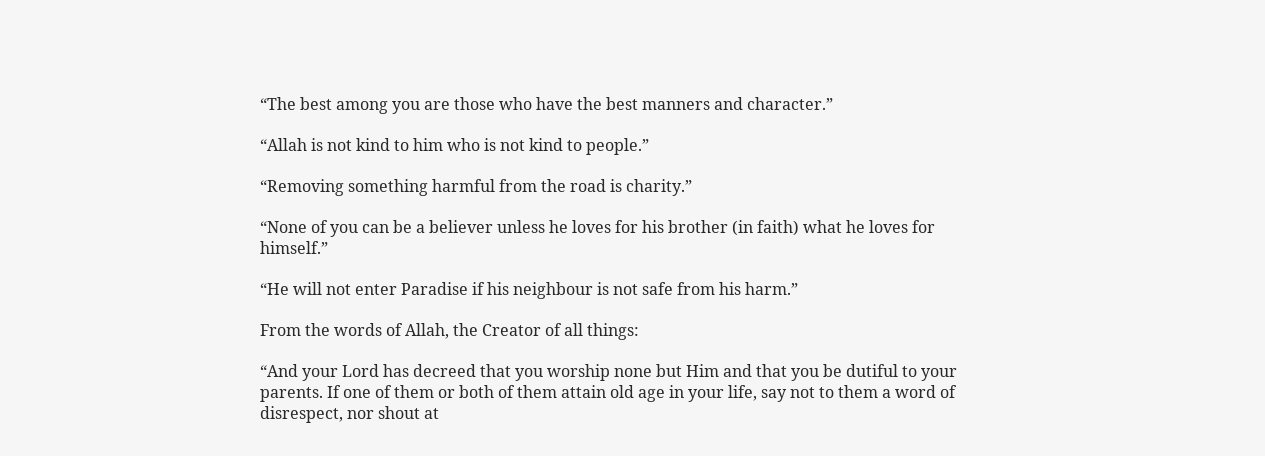“The best among you are those who have the best manners and character.”

“Allah is not kind to him who is not kind to people.”

“Removing something harmful from the road is charity.”

“None of you can be a believer unless he loves for his brother (in faith) what he loves for himself.”

“He will not enter Paradise if his neighbour is not safe from his harm.”

From the words of Allah, the Creator of all things:

“And your Lord has decreed that you worship none but Him and that you be dutiful to your parents. If one of them or both of them attain old age in your life, say not to them a word of disrespect, nor shout at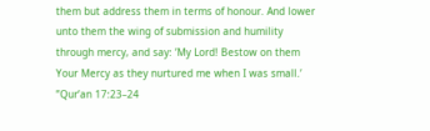them but address them in terms of honour. And lower unto them the wing of submission and humility through mercy, and say: ’My Lord! Bestow on them Your Mercy as they nurtured me when I was small.’ ”Qur’an 17:23–24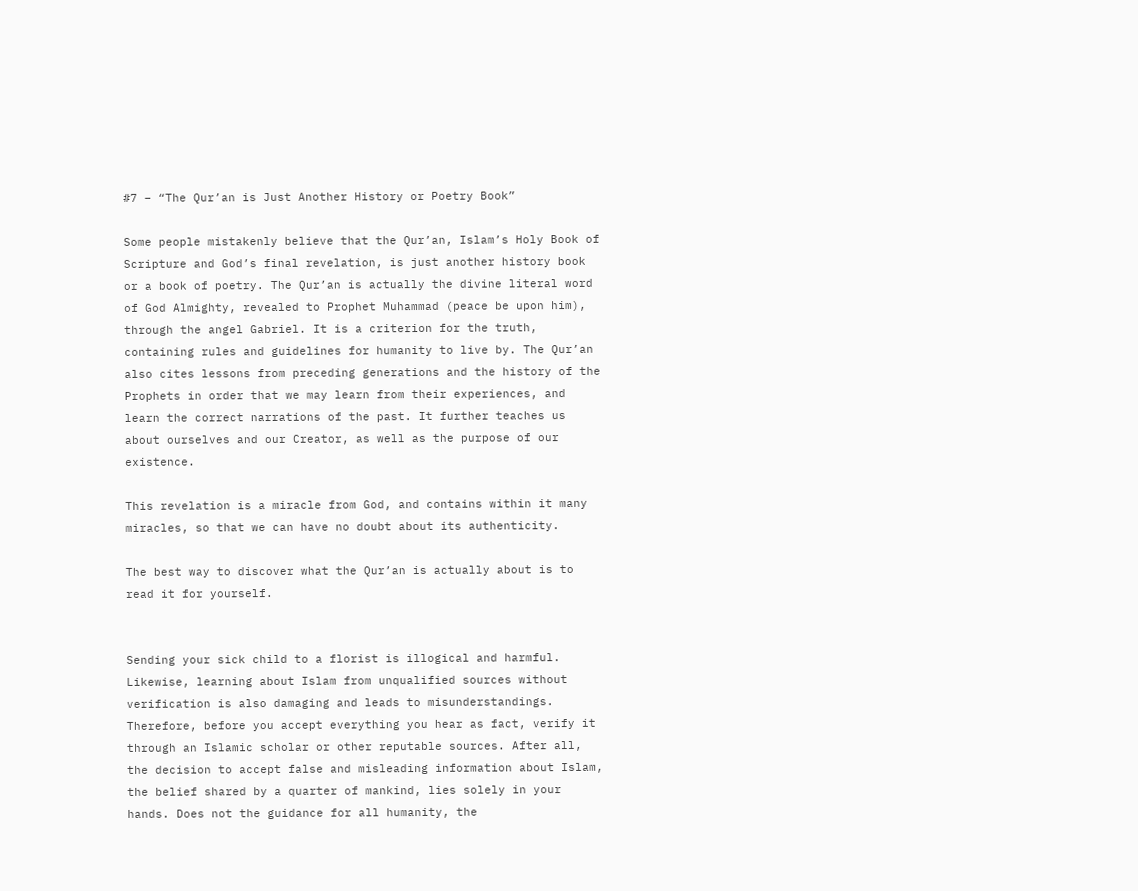#7 – “The Qur’an is Just Another History or Poetry Book”

Some people mistakenly believe that the Qur’an, Islam’s Holy Book of Scripture and God’s final revelation, is just another history book or a book of poetry. The Qur’an is actually the divine literal word of God Almighty, revealed to Prophet Muhammad (peace be upon him), through the angel Gabriel. It is a criterion for the truth, containing rules and guidelines for humanity to live by. The Qur’an also cites lessons from preceding generations and the history of the Prophets in order that we may learn from their experiences, and learn the correct narrations of the past. It further teaches us about ourselves and our Creator, as well as the purpose of our existence.

This revelation is a miracle from God, and contains within it many miracles, so that we can have no doubt about its authenticity.

The best way to discover what the Qur’an is actually about is to read it for yourself.


Sending your sick child to a florist is illogical and harmful. Likewise, learning about Islam from unqualified sources without verification is also damaging and leads to misunderstandings. Therefore, before you accept everything you hear as fact, verify it through an Islamic scholar or other reputable sources. After all, the decision to accept false and misleading information about Islam, the belief shared by a quarter of mankind, lies solely in your hands. Does not the guidance for all humanity, the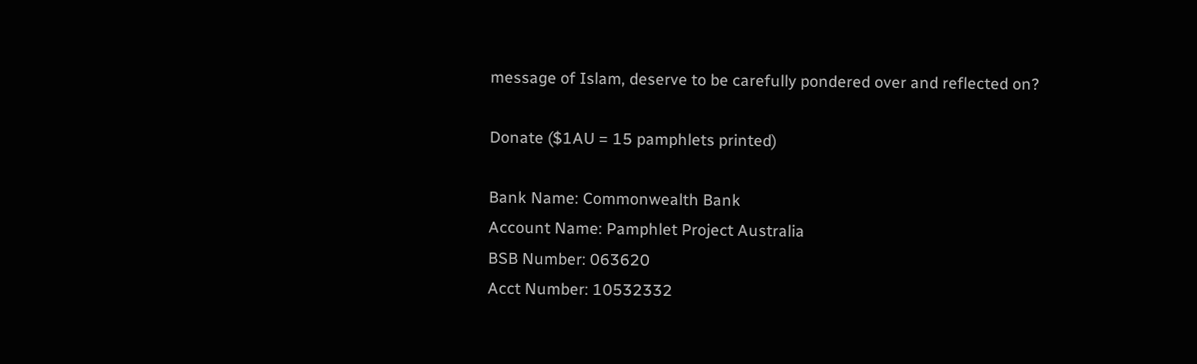message of Islam, deserve to be carefully pondered over and reflected on?

Donate ($1AU = 15 pamphlets printed)

Bank Name: Commonwealth Bank
Account Name: Pamphlet Project Australia
BSB Number: 063620
Acct Number: 10532332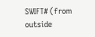SWIFT# (from outside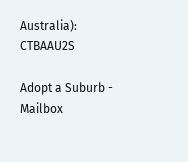Australia): CTBAAU2S

Adopt a Suburb - Mailbox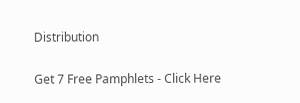Distribution

Get 7 Free Pamphlets - Click Here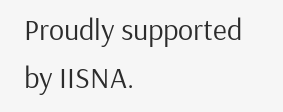Proudly supported by IISNA.